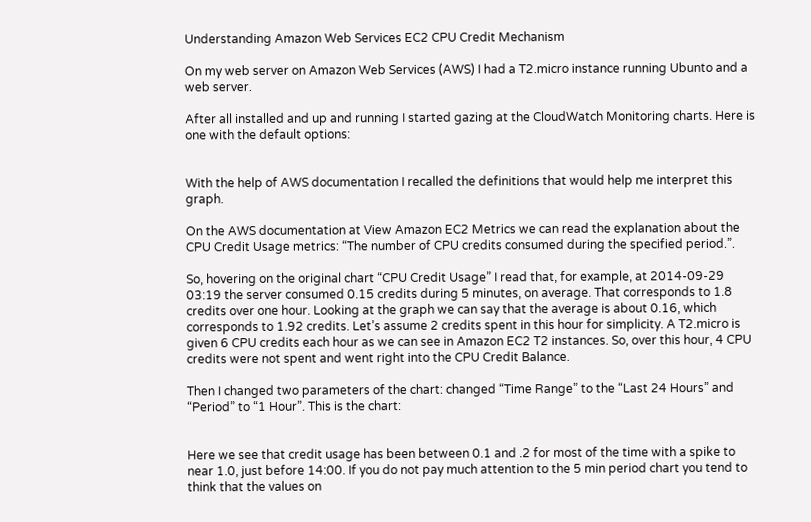Understanding Amazon Web Services EC2 CPU Credit Mechanism

On my web server on Amazon Web Services (AWS) I had a T2.micro instance running Ubunto and a web server.

After all installed and up and running I started gazing at the CloudWatch Monitoring charts. Here is one with the default options:


With the help of AWS documentation I recalled the definitions that would help me interpret this graph.

On the AWS documentation at View Amazon EC2 Metrics we can read the explanation about the CPU Credit Usage metrics: “The number of CPU credits consumed during the specified period.”.

So, hovering on the original chart “CPU Credit Usage” I read that, for example, at 2014-09-29 03:19 the server consumed 0.15 credits during 5 minutes, on average. That corresponds to 1.8 credits over one hour. Looking at the graph we can say that the average is about 0.16, which corresponds to 1.92 credits. Let’s assume 2 credits spent in this hour for simplicity. A T2.micro is given 6 CPU credits each hour as we can see in Amazon EC2 T2 instances. So, over this hour, 4 CPU credits were not spent and went right into the CPU Credit Balance.

Then I changed two parameters of the chart: changed “Time Range” to the “Last 24 Hours” and “Period” to “1 Hour”. This is the chart:


Here we see that credit usage has been between 0.1 and .2 for most of the time with a spike to near 1.0, just before 14:00. If you do not pay much attention to the 5 min period chart you tend to think that the values on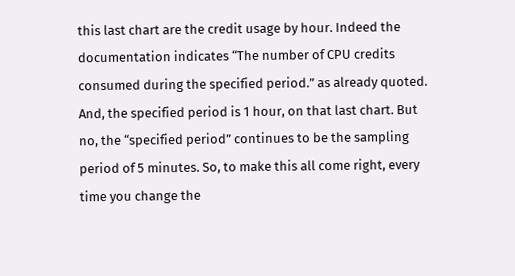this last chart are the credit usage by hour. Indeed the documentation indicates “The number of CPU credits consumed during the specified period.” as already quoted. And, the specified period is 1 hour, on that last chart. But no, the “specified period” continues to be the sampling period of 5 minutes. So, to make this all come right, every time you change the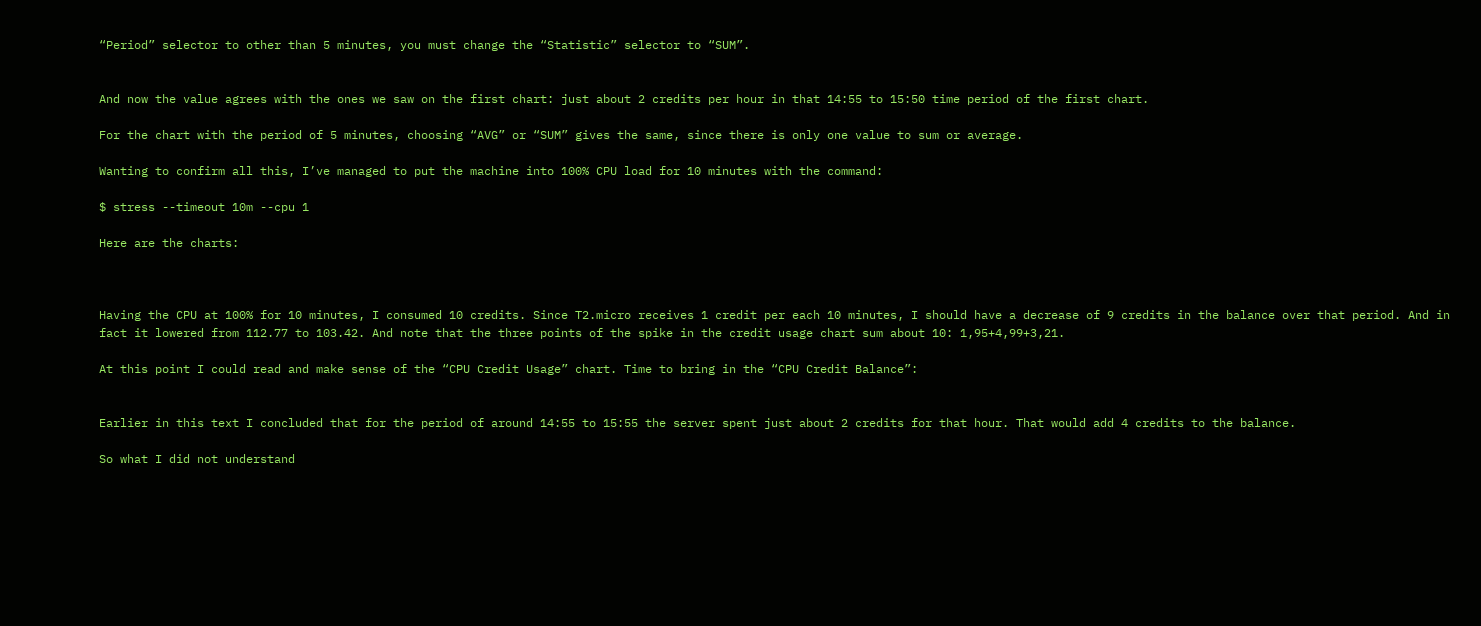“Period” selector to other than 5 minutes, you must change the “Statistic” selector to “SUM”.


And now the value agrees with the ones we saw on the first chart: just about 2 credits per hour in that 14:55 to 15:50 time period of the first chart.

For the chart with the period of 5 minutes, choosing “AVG” or “SUM” gives the same, since there is only one value to sum or average.

Wanting to confirm all this, I’ve managed to put the machine into 100% CPU load for 10 minutes with the command:

$ stress --timeout 10m --cpu 1

Here are the charts:



Having the CPU at 100% for 10 minutes, I consumed 10 credits. Since T2.micro receives 1 credit per each 10 minutes, I should have a decrease of 9 credits in the balance over that period. And in fact it lowered from 112.77 to 103.42. And note that the three points of the spike in the credit usage chart sum about 10: 1,95+4,99+3,21.

At this point I could read and make sense of the “CPU Credit Usage” chart. Time to bring in the “CPU Credit Balance”:


Earlier in this text I concluded that for the period of around 14:55 to 15:55 the server spent just about 2 credits for that hour. That would add 4 credits to the balance.

So what I did not understand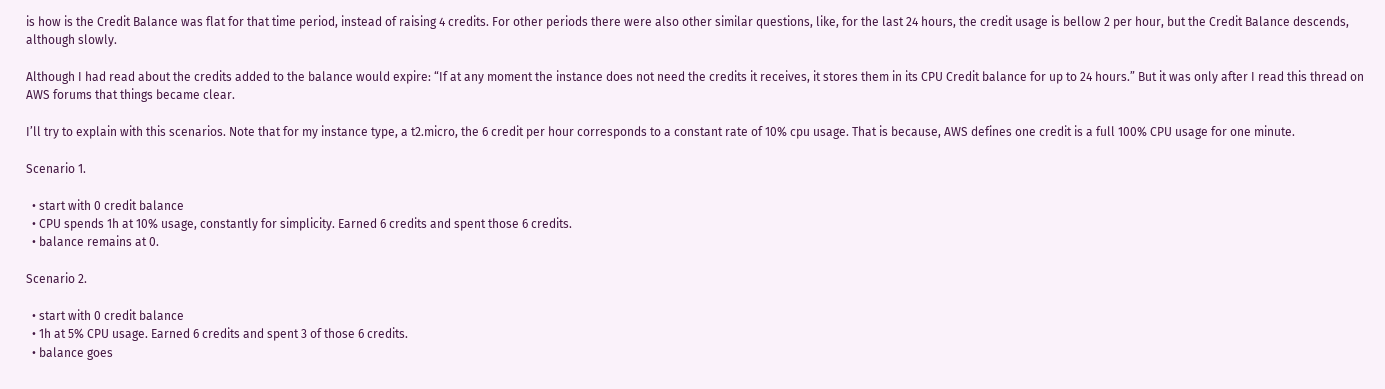is how is the Credit Balance was flat for that time period, instead of raising 4 credits. For other periods there were also other similar questions, like, for the last 24 hours, the credit usage is bellow 2 per hour, but the Credit Balance descends, although slowly.

Although I had read about the credits added to the balance would expire: “If at any moment the instance does not need the credits it receives, it stores them in its CPU Credit balance for up to 24 hours.” But it was only after I read this thread on AWS forums that things became clear.

I’ll try to explain with this scenarios. Note that for my instance type, a t2.micro, the 6 credit per hour corresponds to a constant rate of 10% cpu usage. That is because, AWS defines one credit is a full 100% CPU usage for one minute.

Scenario 1.

  • start with 0 credit balance
  • CPU spends 1h at 10% usage, constantly for simplicity. Earned 6 credits and spent those 6 credits.
  • balance remains at 0.

Scenario 2.

  • start with 0 credit balance
  • 1h at 5% CPU usage. Earned 6 credits and spent 3 of those 6 credits.
  • balance goes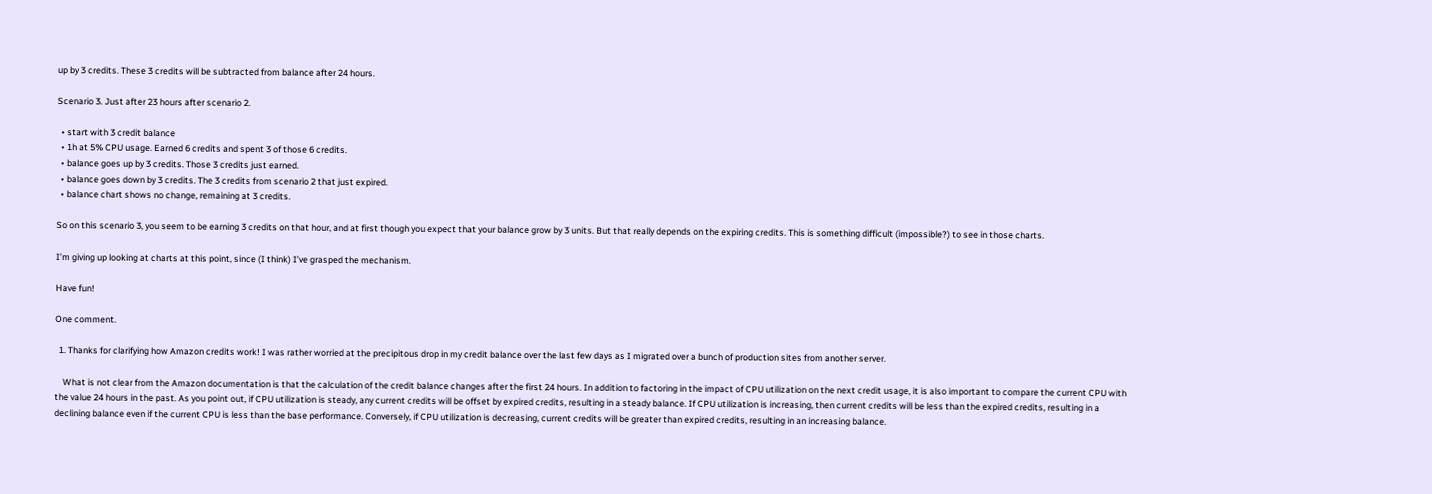up by 3 credits. These 3 credits will be subtracted from balance after 24 hours.

Scenario 3. Just after 23 hours after scenario 2.

  • start with 3 credit balance
  • 1h at 5% CPU usage. Earned 6 credits and spent 3 of those 6 credits.
  • balance goes up by 3 credits. Those 3 credits just earned.
  • balance goes down by 3 credits. The 3 credits from scenario 2 that just expired.
  • balance chart shows no change, remaining at 3 credits.

So on this scenario 3, you seem to be earning 3 credits on that hour, and at first though you expect that your balance grow by 3 units. But that really depends on the expiring credits. This is something difficult (impossible?) to see in those charts.

I’m giving up looking at charts at this point, since (I think) I’ve grasped the mechanism.

Have fun!

One comment.

  1. Thanks for clarifying how Amazon credits work! I was rather worried at the precipitous drop in my credit balance over the last few days as I migrated over a bunch of production sites from another server.

    What is not clear from the Amazon documentation is that the calculation of the credit balance changes after the first 24 hours. In addition to factoring in the impact of CPU utilization on the next credit usage, it is also important to compare the current CPU with the value 24 hours in the past. As you point out, if CPU utilization is steady, any current credits will be offset by expired credits, resulting in a steady balance. If CPU utilization is increasing, then current credits will be less than the expired credits, resulting in a declining balance even if the current CPU is less than the base performance. Conversely, if CPU utilization is decreasing, current credits will be greater than expired credits, resulting in an increasing balance.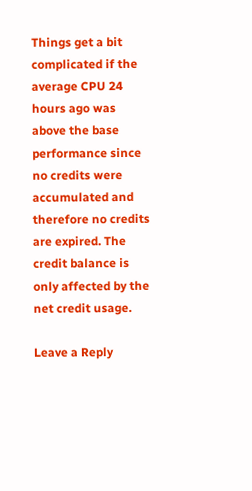Things get a bit complicated if the average CPU 24 hours ago was above the base performance since no credits were accumulated and therefore no credits are expired. The credit balance is only affected by the net credit usage.

Leave a Reply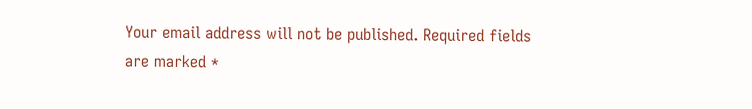Your email address will not be published. Required fields are marked *